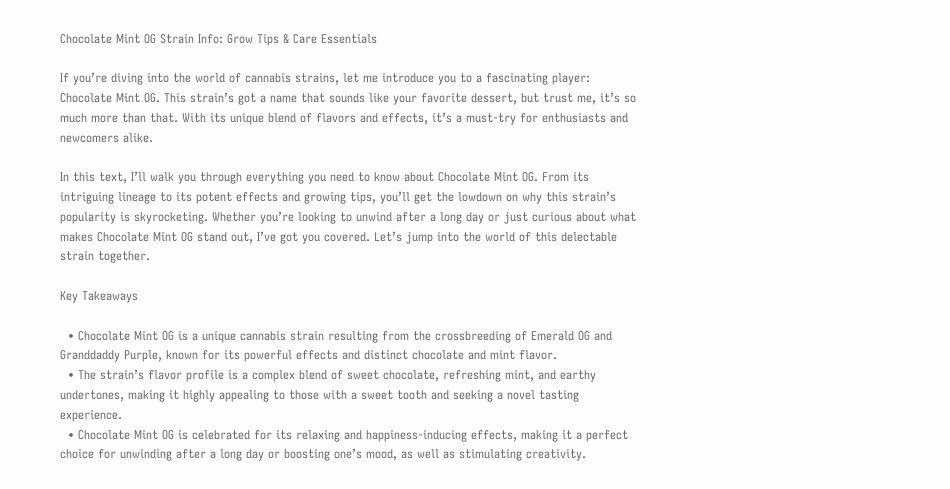Chocolate Mint OG Strain Info: Grow Tips & Care Essentials

If you’re diving into the world of cannabis strains, let me introduce you to a fascinating player: Chocolate Mint OG. This strain’s got a name that sounds like your favorite dessert, but trust me, it’s so much more than that. With its unique blend of flavors and effects, it’s a must-try for enthusiasts and newcomers alike.

In this text, I’ll walk you through everything you need to know about Chocolate Mint OG. From its intriguing lineage to its potent effects and growing tips, you’ll get the lowdown on why this strain’s popularity is skyrocketing. Whether you’re looking to unwind after a long day or just curious about what makes Chocolate Mint OG stand out, I’ve got you covered. Let’s jump into the world of this delectable strain together.

Key Takeaways

  • Chocolate Mint OG is a unique cannabis strain resulting from the crossbreeding of Emerald OG and Granddaddy Purple, known for its powerful effects and distinct chocolate and mint flavor.
  • The strain’s flavor profile is a complex blend of sweet chocolate, refreshing mint, and earthy undertones, making it highly appealing to those with a sweet tooth and seeking a novel tasting experience.
  • Chocolate Mint OG is celebrated for its relaxing and happiness-inducing effects, making it a perfect choice for unwinding after a long day or boosting one’s mood, as well as stimulating creativity.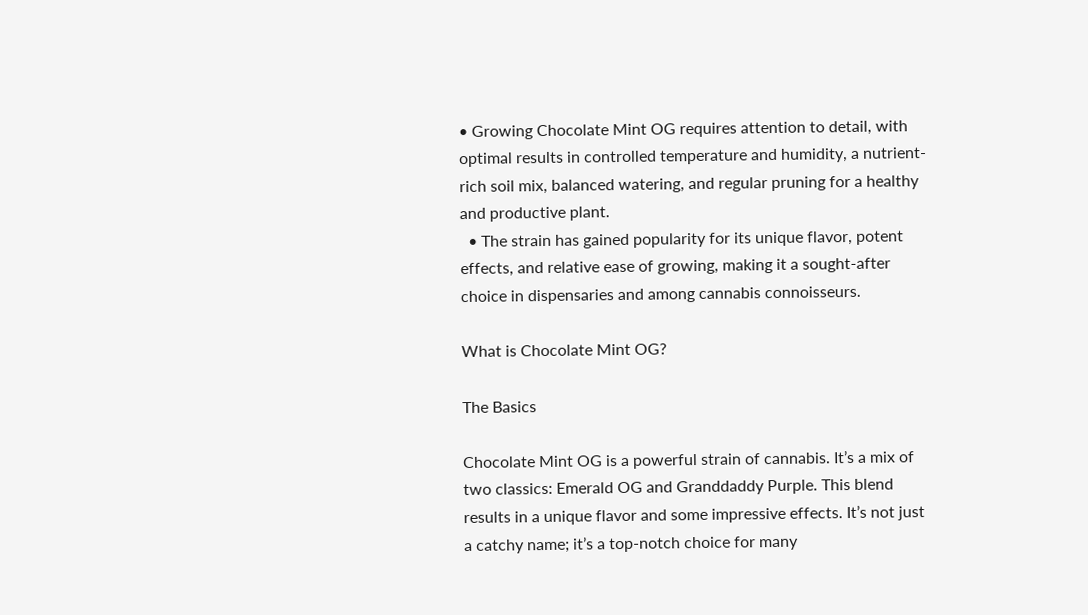• Growing Chocolate Mint OG requires attention to detail, with optimal results in controlled temperature and humidity, a nutrient-rich soil mix, balanced watering, and regular pruning for a healthy and productive plant.
  • The strain has gained popularity for its unique flavor, potent effects, and relative ease of growing, making it a sought-after choice in dispensaries and among cannabis connoisseurs.

What is Chocolate Mint OG?

The Basics

Chocolate Mint OG is a powerful strain of cannabis. It’s a mix of two classics: Emerald OG and Granddaddy Purple. This blend results in a unique flavor and some impressive effects. It’s not just a catchy name; it’s a top-notch choice for many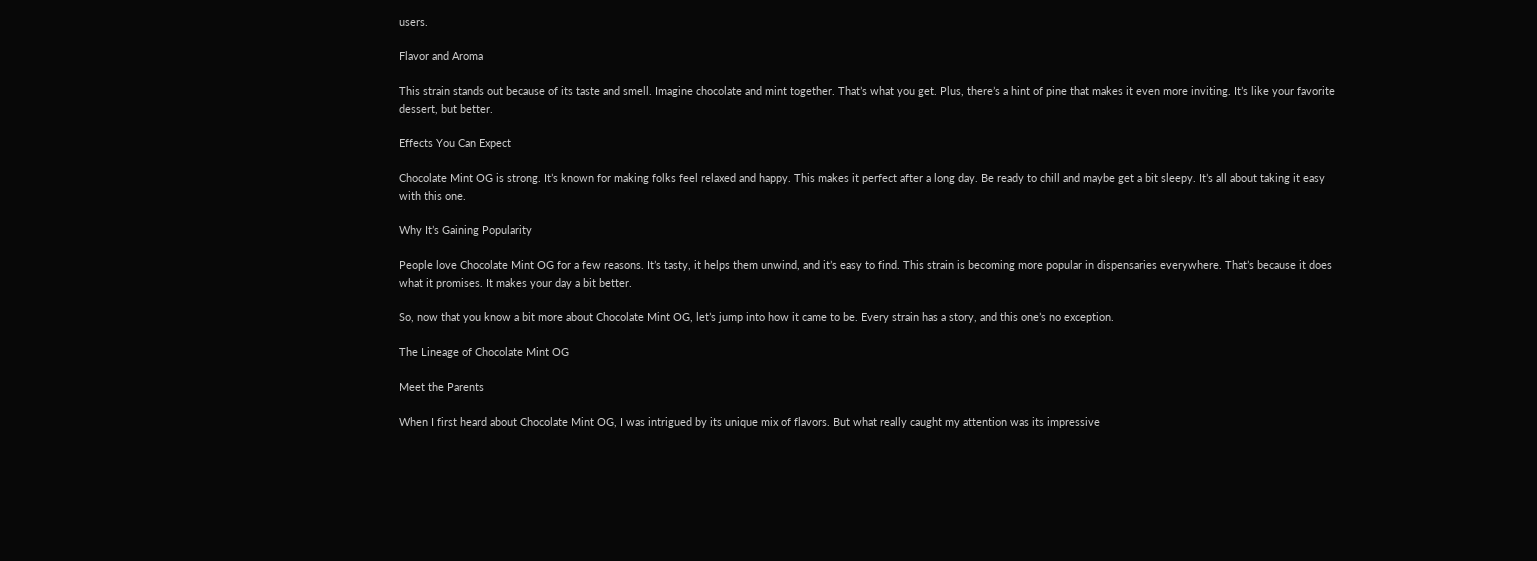users.

Flavor and Aroma

This strain stands out because of its taste and smell. Imagine chocolate and mint together. That’s what you get. Plus, there’s a hint of pine that makes it even more inviting. It’s like your favorite dessert, but better.

Effects You Can Expect

Chocolate Mint OG is strong. It’s known for making folks feel relaxed and happy. This makes it perfect after a long day. Be ready to chill and maybe get a bit sleepy. It’s all about taking it easy with this one.

Why It’s Gaining Popularity

People love Chocolate Mint OG for a few reasons. It’s tasty, it helps them unwind, and it’s easy to find. This strain is becoming more popular in dispensaries everywhere. That’s because it does what it promises. It makes your day a bit better.

So, now that you know a bit more about Chocolate Mint OG, let’s jump into how it came to be. Every strain has a story, and this one’s no exception.

The Lineage of Chocolate Mint OG

Meet the Parents

When I first heard about Chocolate Mint OG, I was intrigued by its unique mix of flavors. But what really caught my attention was its impressive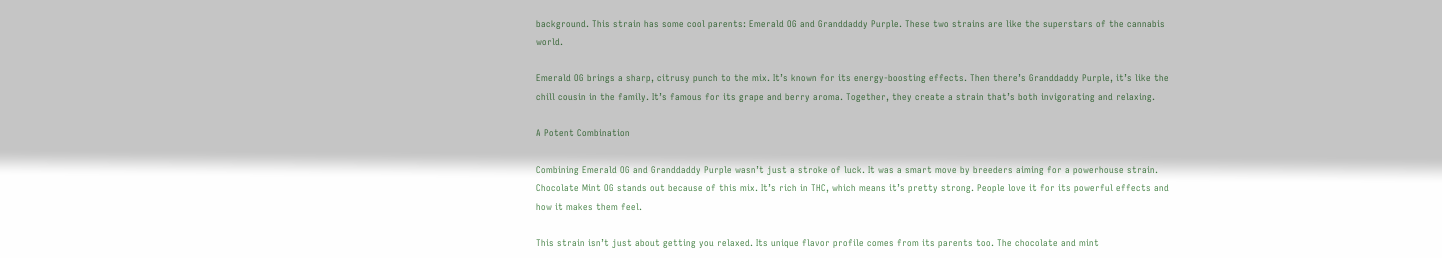background. This strain has some cool parents: Emerald OG and Granddaddy Purple. These two strains are like the superstars of the cannabis world.

Emerald OG brings a sharp, citrusy punch to the mix. It’s known for its energy-boosting effects. Then there’s Granddaddy Purple, it’s like the chill cousin in the family. It’s famous for its grape and berry aroma. Together, they create a strain that’s both invigorating and relaxing.

A Potent Combination

Combining Emerald OG and Granddaddy Purple wasn’t just a stroke of luck. It was a smart move by breeders aiming for a powerhouse strain. Chocolate Mint OG stands out because of this mix. It’s rich in THC, which means it’s pretty strong. People love it for its powerful effects and how it makes them feel.

This strain isn’t just about getting you relaxed. Its unique flavor profile comes from its parents too. The chocolate and mint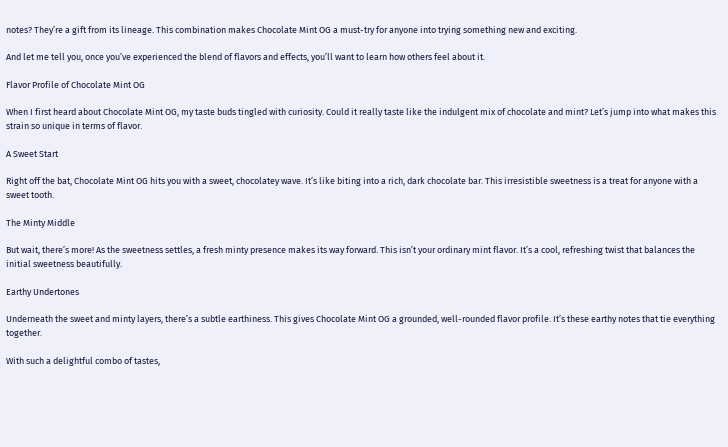notes? They’re a gift from its lineage. This combination makes Chocolate Mint OG a must-try for anyone into trying something new and exciting.

And let me tell you, once you’ve experienced the blend of flavors and effects, you’ll want to learn how others feel about it.

Flavor Profile of Chocolate Mint OG

When I first heard about Chocolate Mint OG, my taste buds tingled with curiosity. Could it really taste like the indulgent mix of chocolate and mint? Let’s jump into what makes this strain so unique in terms of flavor.

A Sweet Start

Right off the bat, Chocolate Mint OG hits you with a sweet, chocolatey wave. It’s like biting into a rich, dark chocolate bar. This irresistible sweetness is a treat for anyone with a sweet tooth.

The Minty Middle

But wait, there’s more! As the sweetness settles, a fresh minty presence makes its way forward. This isn’t your ordinary mint flavor. It’s a cool, refreshing twist that balances the initial sweetness beautifully.

Earthy Undertones

Underneath the sweet and minty layers, there’s a subtle earthiness. This gives Chocolate Mint OG a grounded, well-rounded flavor profile. It’s these earthy notes that tie everything together.

With such a delightful combo of tastes,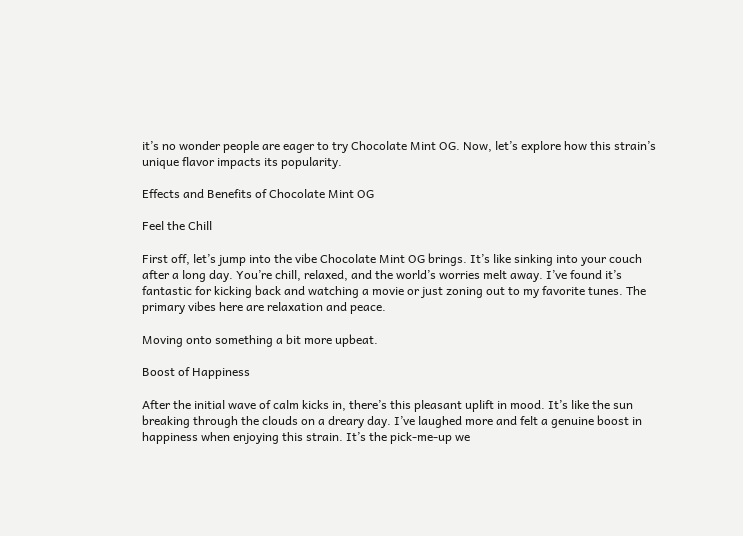it’s no wonder people are eager to try Chocolate Mint OG. Now, let’s explore how this strain’s unique flavor impacts its popularity.

Effects and Benefits of Chocolate Mint OG

Feel the Chill

First off, let’s jump into the vibe Chocolate Mint OG brings. It’s like sinking into your couch after a long day. You’re chill, relaxed, and the world’s worries melt away. I’ve found it’s fantastic for kicking back and watching a movie or just zoning out to my favorite tunes. The primary vibes here are relaxation and peace.

Moving onto something a bit more upbeat.

Boost of Happiness

After the initial wave of calm kicks in, there’s this pleasant uplift in mood. It’s like the sun breaking through the clouds on a dreary day. I’ve laughed more and felt a genuine boost in happiness when enjoying this strain. It’s the pick-me-up we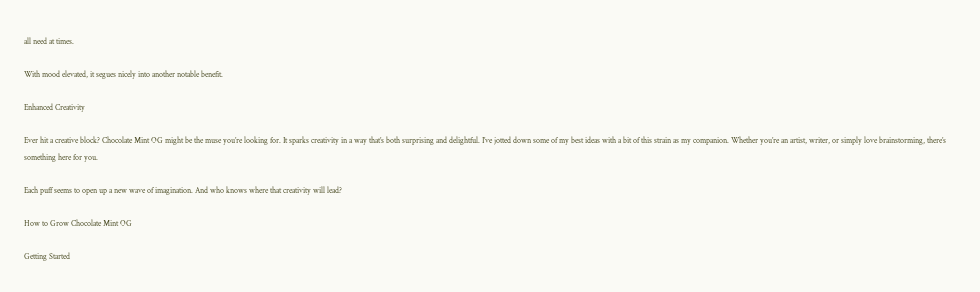all need at times.

With mood elevated, it segues nicely into another notable benefit.

Enhanced Creativity

Ever hit a creative block? Chocolate Mint OG might be the muse you’re looking for. It sparks creativity in a way that’s both surprising and delightful. I’ve jotted down some of my best ideas with a bit of this strain as my companion. Whether you’re an artist, writer, or simply love brainstorming, there’s something here for you.

Each puff seems to open up a new wave of imagination. And who knows where that creativity will lead?

How to Grow Chocolate Mint OG

Getting Started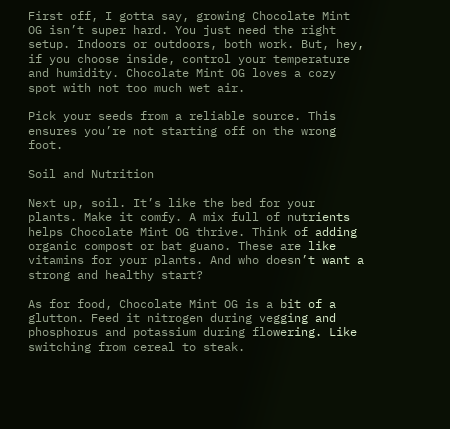First off, I gotta say, growing Chocolate Mint OG isn’t super hard. You just need the right setup. Indoors or outdoors, both work. But, hey, if you choose inside, control your temperature and humidity. Chocolate Mint OG loves a cozy spot with not too much wet air.

Pick your seeds from a reliable source. This ensures you’re not starting off on the wrong foot.

Soil and Nutrition

Next up, soil. It’s like the bed for your plants. Make it comfy. A mix full of nutrients helps Chocolate Mint OG thrive. Think of adding organic compost or bat guano. These are like vitamins for your plants. And who doesn’t want a strong and healthy start?

As for food, Chocolate Mint OG is a bit of a glutton. Feed it nitrogen during vegging and phosphorus and potassium during flowering. Like switching from cereal to steak.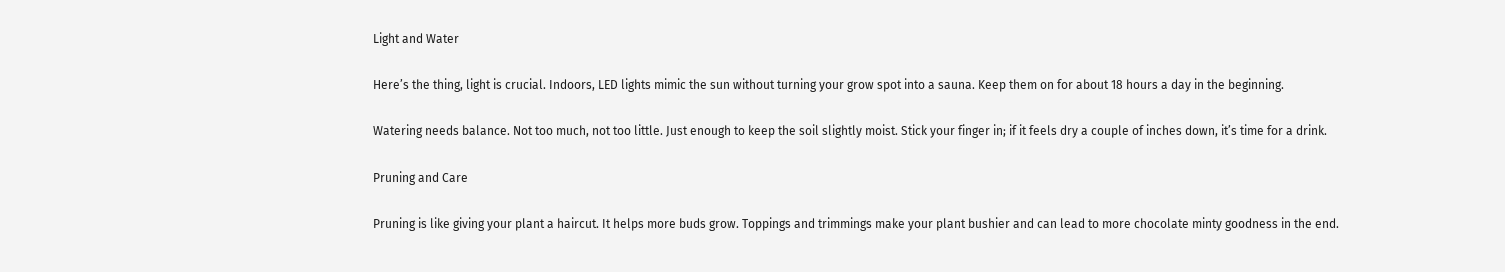Light and Water

Here’s the thing, light is crucial. Indoors, LED lights mimic the sun without turning your grow spot into a sauna. Keep them on for about 18 hours a day in the beginning.

Watering needs balance. Not too much, not too little. Just enough to keep the soil slightly moist. Stick your finger in; if it feels dry a couple of inches down, it’s time for a drink.

Pruning and Care

Pruning is like giving your plant a haircut. It helps more buds grow. Toppings and trimmings make your plant bushier and can lead to more chocolate minty goodness in the end.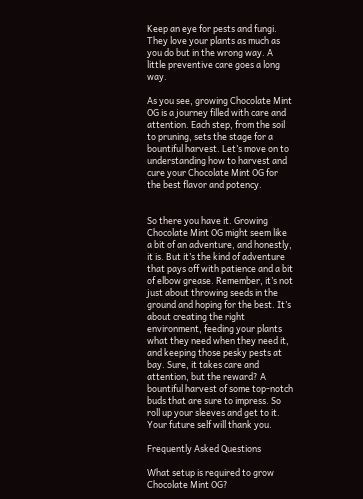Keep an eye for pests and fungi. They love your plants as much as you do but in the wrong way. A little preventive care goes a long way.

As you see, growing Chocolate Mint OG is a journey filled with care and attention. Each step, from the soil to pruning, sets the stage for a bountiful harvest. Let’s move on to understanding how to harvest and cure your Chocolate Mint OG for the best flavor and potency.


So there you have it. Growing Chocolate Mint OG might seem like a bit of an adventure, and honestly, it is. But it’s the kind of adventure that pays off with patience and a bit of elbow grease. Remember, it’s not just about throwing seeds in the ground and hoping for the best. It’s about creating the right environment, feeding your plants what they need when they need it, and keeping those pesky pests at bay. Sure, it takes care and attention, but the reward? A bountiful harvest of some top-notch buds that are sure to impress. So roll up your sleeves and get to it. Your future self will thank you.

Frequently Asked Questions

What setup is required to grow Chocolate Mint OG?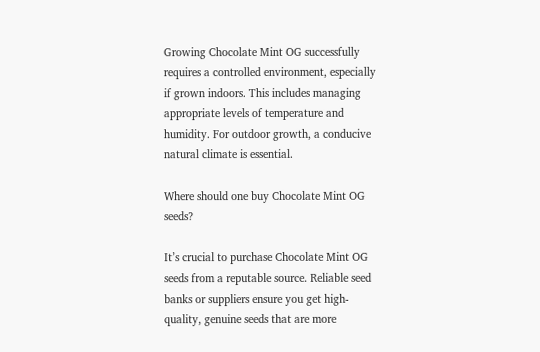Growing Chocolate Mint OG successfully requires a controlled environment, especially if grown indoors. This includes managing appropriate levels of temperature and humidity. For outdoor growth, a conducive natural climate is essential.

Where should one buy Chocolate Mint OG seeds?

It’s crucial to purchase Chocolate Mint OG seeds from a reputable source. Reliable seed banks or suppliers ensure you get high-quality, genuine seeds that are more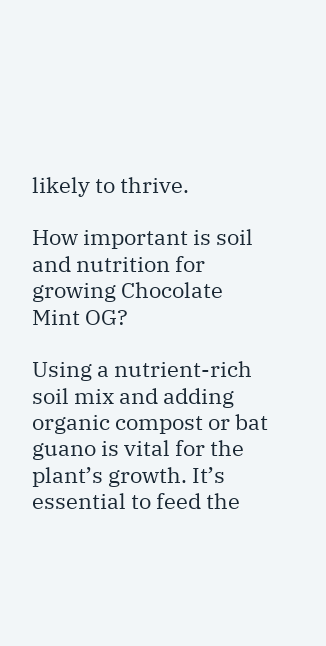likely to thrive.

How important is soil and nutrition for growing Chocolate Mint OG?

Using a nutrient-rich soil mix and adding organic compost or bat guano is vital for the plant’s growth. It’s essential to feed the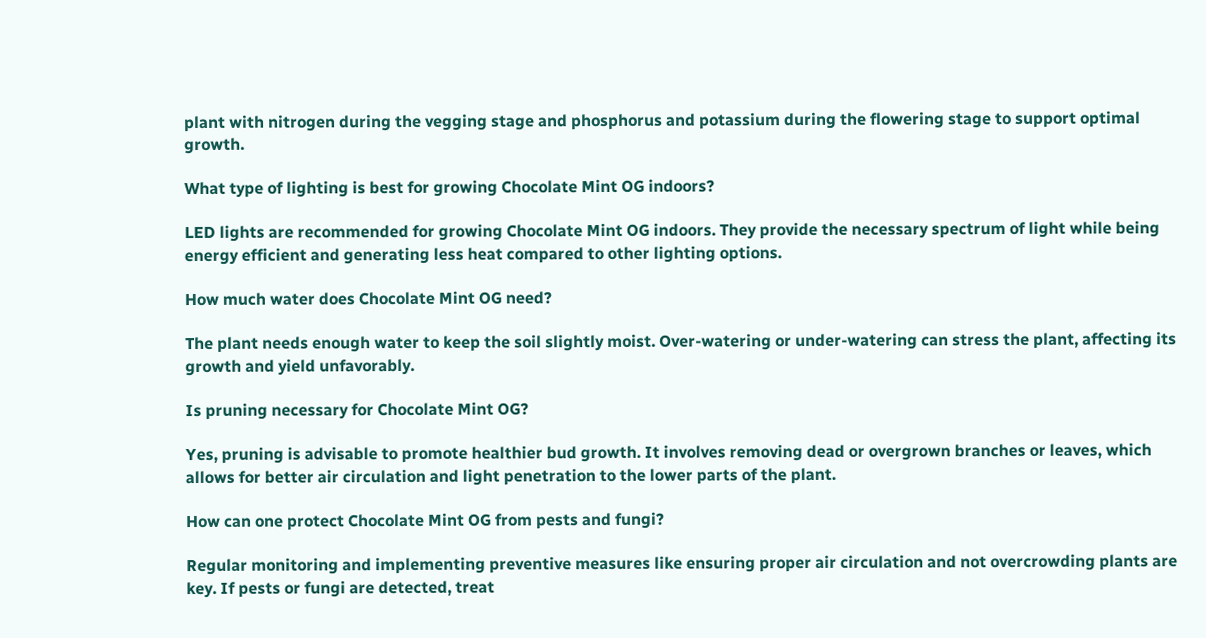plant with nitrogen during the vegging stage and phosphorus and potassium during the flowering stage to support optimal growth.

What type of lighting is best for growing Chocolate Mint OG indoors?

LED lights are recommended for growing Chocolate Mint OG indoors. They provide the necessary spectrum of light while being energy efficient and generating less heat compared to other lighting options.

How much water does Chocolate Mint OG need?

The plant needs enough water to keep the soil slightly moist. Over-watering or under-watering can stress the plant, affecting its growth and yield unfavorably.

Is pruning necessary for Chocolate Mint OG?

Yes, pruning is advisable to promote healthier bud growth. It involves removing dead or overgrown branches or leaves, which allows for better air circulation and light penetration to the lower parts of the plant.

How can one protect Chocolate Mint OG from pests and fungi?

Regular monitoring and implementing preventive measures like ensuring proper air circulation and not overcrowding plants are key. If pests or fungi are detected, treat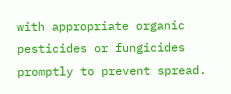with appropriate organic pesticides or fungicides promptly to prevent spread.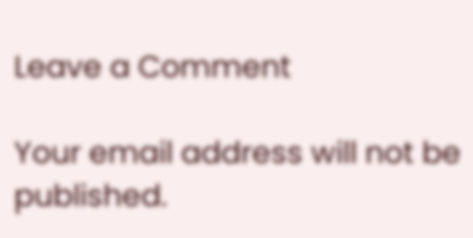Leave a Comment

Your email address will not be published.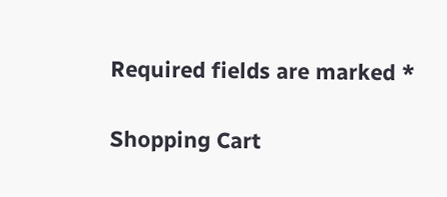Required fields are marked *

Shopping Cart